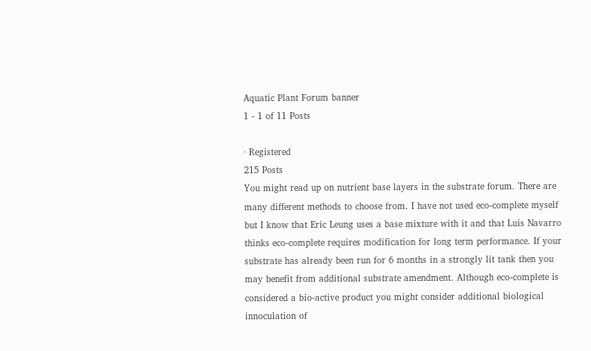Aquatic Plant Forum banner
1 - 1 of 11 Posts

· Registered
215 Posts
You might read up on nutrient base layers in the substrate forum. There are many different methods to choose from. I have not used eco-complete myself but I know that Eric Leung uses a base mixture with it and that Luis Navarro thinks eco-complete requires modification for long term performance. If your substrate has already been run for 6 months in a strongly lit tank then you may benefit from additional substrate amendment. Although eco-complete is considered a bio-active product you might consider additional biological innoculation of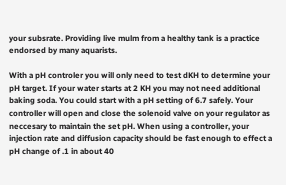your subsrate. Providing live mulm from a healthy tank is a practice endorsed by many aquarists.

With a pH controler you will only need to test dKH to determine your pH target. If your water starts at 2 KH you may not need additional baking soda. You could start with a pH setting of 6.7 safely. Your controller will open and close the solenoid valve on your regulator as neccesary to maintain the set pH. When using a controller, your injection rate and diffusion capacity should be fast enough to effect a pH change of .1 in about 40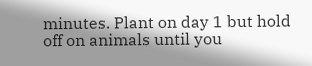minutes. Plant on day 1 but hold off on animals until you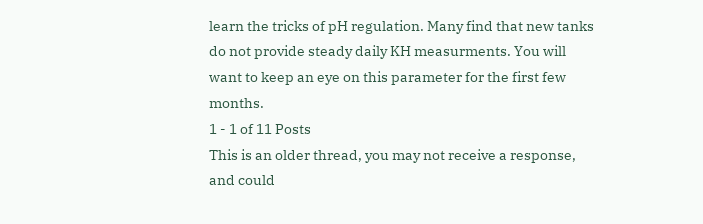learn the tricks of pH regulation. Many find that new tanks do not provide steady daily KH measurments. You will want to keep an eye on this parameter for the first few months.
1 - 1 of 11 Posts
This is an older thread, you may not receive a response, and could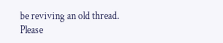be reviving an old thread. Please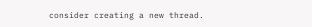consider creating a new thread.